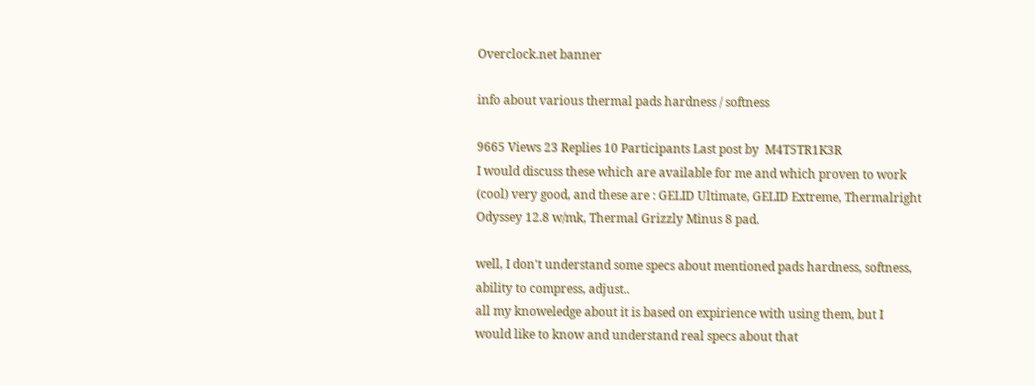Overclock.net banner

info about various thermal pads hardness / softness

9665 Views 23 Replies 10 Participants Last post by  M4T5TR1K3R
I would discuss these which are available for me and which proven to work (cool) very good, and these are : GELID Ultimate, GELID Extreme, Thermalright Odyssey 12.8 w/mk, Thermal Grizzly Minus 8 pad.

well, I don't understand some specs about mentioned pads hardness, softness, ability to compress, adjust..
all my knoweledge about it is based on expirience with using them, but I would like to know and understand real specs about that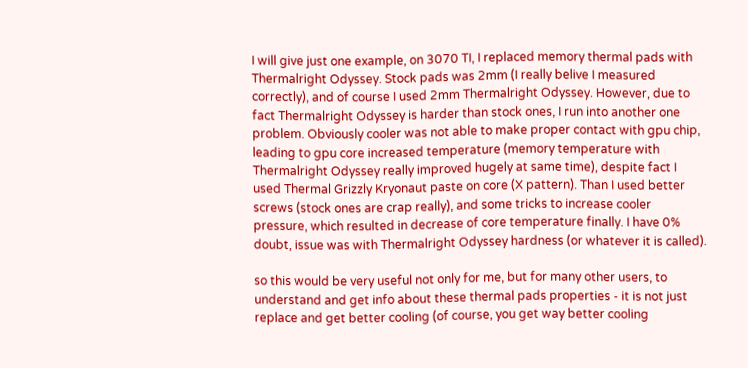I will give just one example, on 3070 TI, I replaced memory thermal pads with Thermalright Odyssey. Stock pads was 2mm (I really belive I measured correctly), and of course I used 2mm Thermalright Odyssey. However, due to fact Thermalright Odyssey is harder than stock ones, I run into another one problem. Obviously cooler was not able to make proper contact with gpu chip, leading to gpu core increased temperature (memory temperature with Thermalright Odyssey really improved hugely at same time), despite fact I used Thermal Grizzly Kryonaut paste on core (X pattern). Than I used better screws (stock ones are crap really), and some tricks to increase cooler pressure, which resulted in decrease of core temperature finally. I have 0% doubt, issue was with Thermalright Odyssey hardness (or whatever it is called).

so this would be very useful not only for me, but for many other users, to understand and get info about these thermal pads properties - it is not just replace and get better cooling (of course, you get way better cooling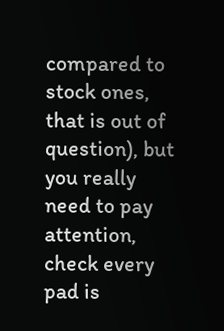compared to stock ones, that is out of question), but you really need to pay attention, check every pad is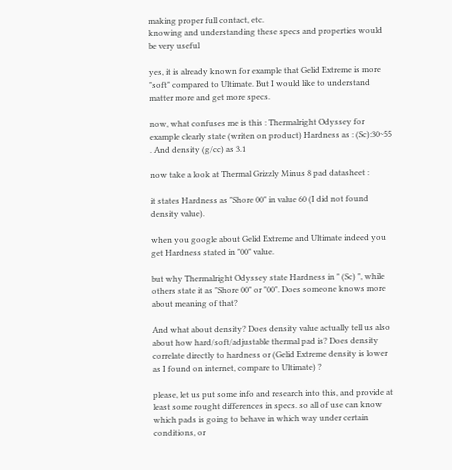making proper full contact, etc.
knowing and understanding these specs and properties would be very useful

yes, it is already known for example that Gelid Extreme is more "soft" compared to Ultimate. But I would like to understand matter more and get more specs.

now, what confuses me is this : Thermalright Odyssey for example clearly state (writen on product) Hardness as : (Sc):30~55 . And density (g/cc) as 3.1

now take a look at Thermal Grizzly Minus 8 pad datasheet :

it states Hardness as "Shore 00" in value 60 (I did not found density value).

when you google about Gelid Extreme and Ultimate indeed you get Hardness stated in "00" value.

but why Thermalright Odyssey state Hardness in " (Sc) ", while others state it as "Shore 00" or "00". Does someone knows more about meaning of that?

And what about density? Does density value actually tell us also about how hard/soft/adjustable thermal pad is? Does density correlate directly to hardness or (Gelid Extreme density is lower as I found on internet, compare to Ultimate) ?

please, let us put some info and research into this, and provide at least some rought differences in specs. so all of use can know which pads is going to behave in which way under certain conditions, or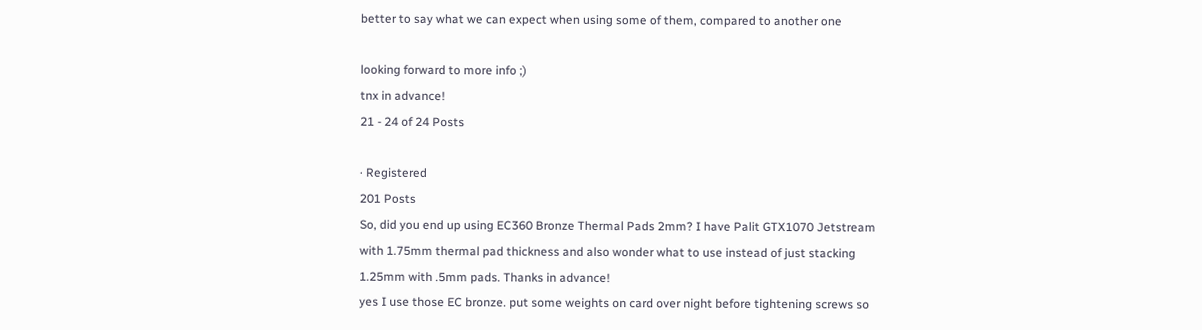better to say what we can expect when using some of them, compared to another one

looking forward to more info ;)
tnx in advance!
21 - 24 of 24 Posts

· Registered
201 Posts
So, did you end up using EC360 Bronze Thermal Pads 2mm? I have Palit GTX1070 Jetstream with 1.75mm thermal pad thickness and also wonder what to use instead of just stacking 1.25mm with .5mm pads. Thanks in advance!
yes I use those EC bronze. put some weights on card over night before tightening screws so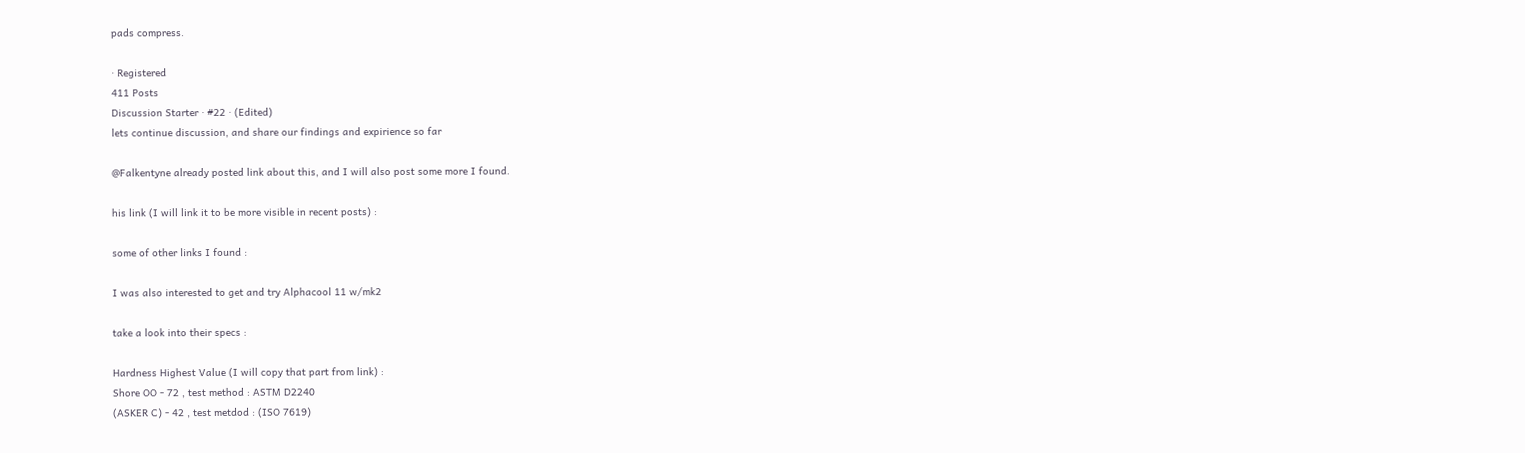pads compress.

· Registered
411 Posts
Discussion Starter · #22 · (Edited)
lets continue discussion, and share our findings and expirience so far

@Falkentyne already posted link about this, and I will also post some more I found.

his link (I will link it to be more visible in recent posts) :

some of other links I found :

I was also interested to get and try Alphacool 11 w/mk2

take a look into their specs :

Hardness Highest Value (I will copy that part from link) :
Shore OO - 72 , test method : ASTM D2240
(ASKER C) - 42 , test metdod : (ISO 7619)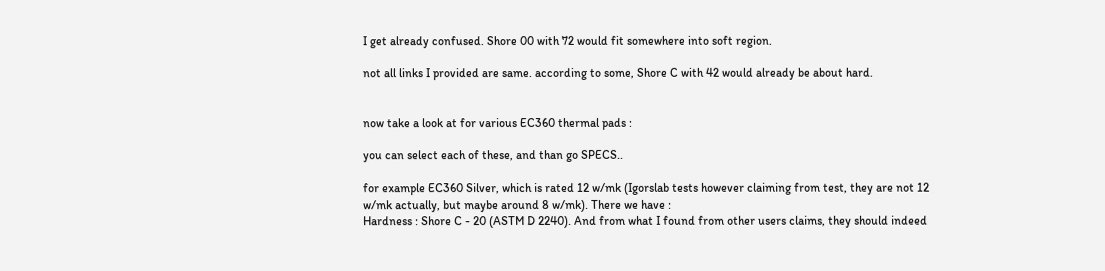I get already confused. Shore 00 with 72 would fit somewhere into soft region.

not all links I provided are same. according to some, Shore C with 42 would already be about hard.


now take a look at for various EC360 thermal pads :

you can select each of these, and than go SPECS..

for example EC360 Silver, which is rated 12 w/mk (Igorslab tests however claiming from test, they are not 12 w/mk actually, but maybe around 8 w/mk). There we have :
Hardness : Shore C - 20 (ASTM D 2240). And from what I found from other users claims, they should indeed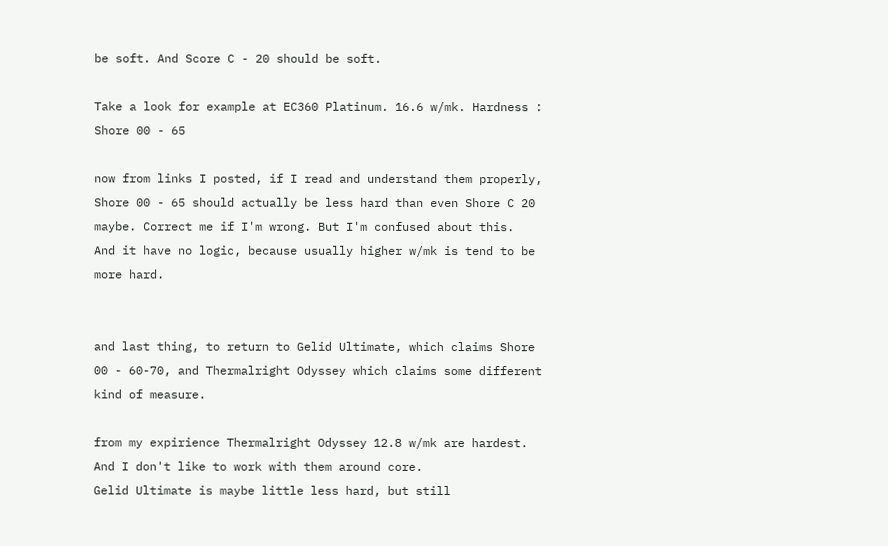be soft. And Score C - 20 should be soft.

Take a look for example at EC360 Platinum. 16.6 w/mk. Hardness : Shore 00 - 65

now from links I posted, if I read and understand them properly, Shore 00 - 65 should actually be less hard than even Shore C 20 maybe. Correct me if I'm wrong. But I'm confused about this.
And it have no logic, because usually higher w/mk is tend to be more hard.


and last thing, to return to Gelid Ultimate, which claims Shore 00 - 60-70, and Thermalright Odyssey which claims some different kind of measure.

from my expirience Thermalright Odyssey 12.8 w/mk are hardest. And I don't like to work with them around core.
Gelid Ultimate is maybe little less hard, but still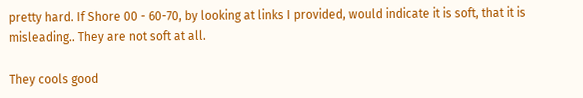pretty hard. If Shore 00 - 60-70, by looking at links I provided, would indicate it is soft, that it is misleading.. They are not soft at all.

They cools good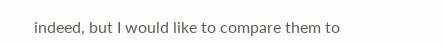indeed, but I would like to compare them to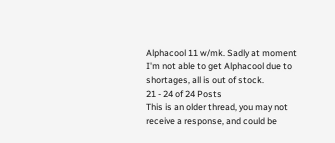Alphacool 11 w/mk. Sadly at moment I'm not able to get Alphacool due to shortages, all is out of stock.
21 - 24 of 24 Posts
This is an older thread, you may not receive a response, and could be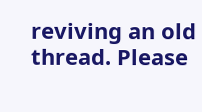reviving an old thread. Please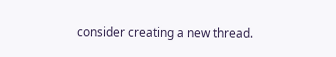consider creating a new thread.